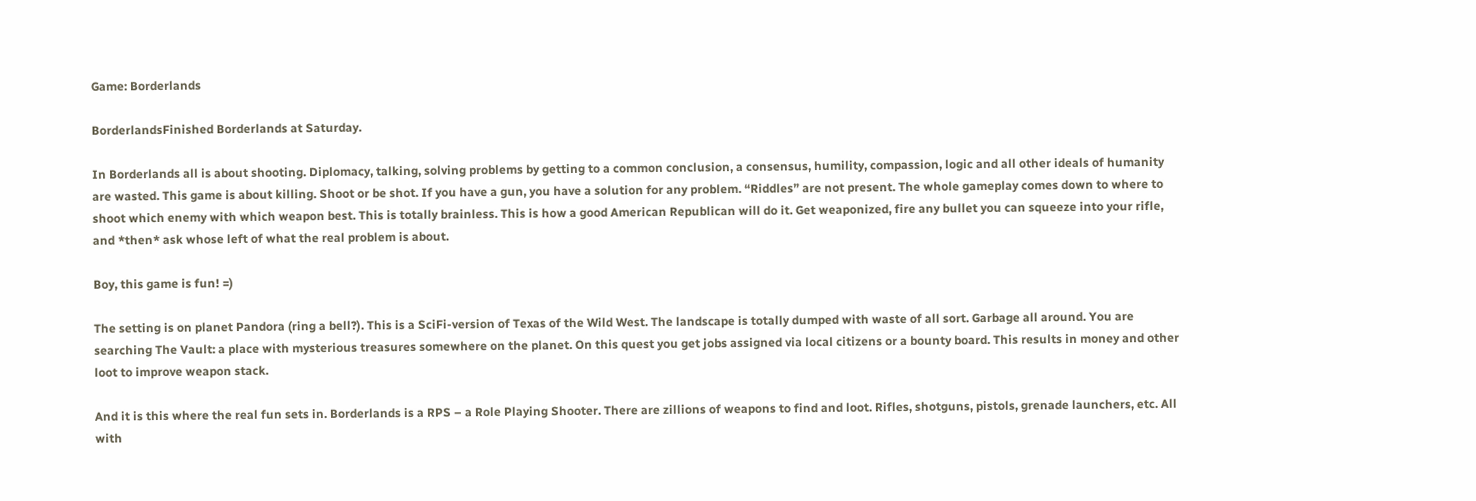Game: Borderlands

BorderlandsFinished Borderlands at Saturday.

In Borderlands all is about shooting. Diplomacy, talking, solving problems by getting to a common conclusion, a consensus, humility, compassion, logic and all other ideals of humanity are wasted. This game is about killing. Shoot or be shot. If you have a gun, you have a solution for any problem. “Riddles” are not present. The whole gameplay comes down to where to shoot which enemy with which weapon best. This is totally brainless. This is how a good American Republican will do it. Get weaponized, fire any bullet you can squeeze into your rifle, and *then* ask whose left of what the real problem is about.

Boy, this game is fun! =)

The setting is on planet Pandora (ring a bell?). This is a SciFi-version of Texas of the Wild West. The landscape is totally dumped with waste of all sort. Garbage all around. You are searching The Vault: a place with mysterious treasures somewhere on the planet. On this quest you get jobs assigned via local citizens or a bounty board. This results in money and other loot to improve weapon stack.

And it is this where the real fun sets in. Borderlands is a RPS – a Role Playing Shooter. There are zillions of weapons to find and loot. Rifles, shotguns, pistols, grenade launchers, etc. All with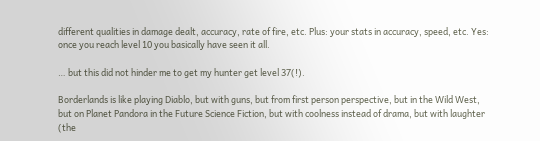different qualities in damage dealt, accuracy, rate of fire, etc. Plus: your stats in accuracy, speed, etc. Yes: once you reach level 10 you basically have seen it all.

… but this did not hinder me to get my hunter get level 37(!).

Borderlands is like playing Diablo, but with guns, but from first person perspective, but in the Wild West, but on Planet Pandora in the Future Science Fiction, but with coolness instead of drama, but with laughter (the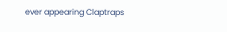ever appearing Claptraps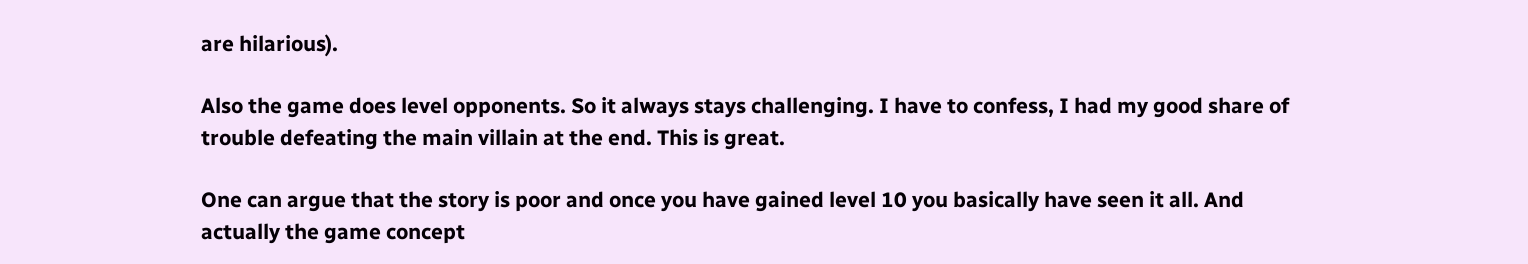are hilarious).

Also the game does level opponents. So it always stays challenging. I have to confess, I had my good share of trouble defeating the main villain at the end. This is great.

One can argue that the story is poor and once you have gained level 10 you basically have seen it all. And actually the game concept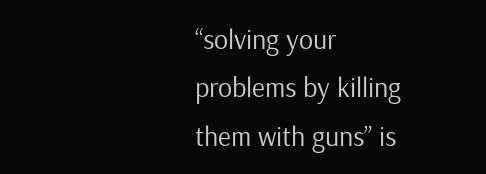“solving your problems by killing them with guns” is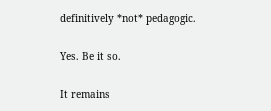definitively *not* pedagogic.

Yes. Be it so.

It remains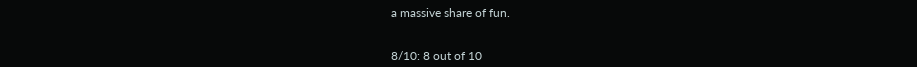a massive share of fun.


8/10: 8 out of 10